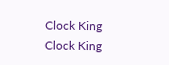Clock King
Clock King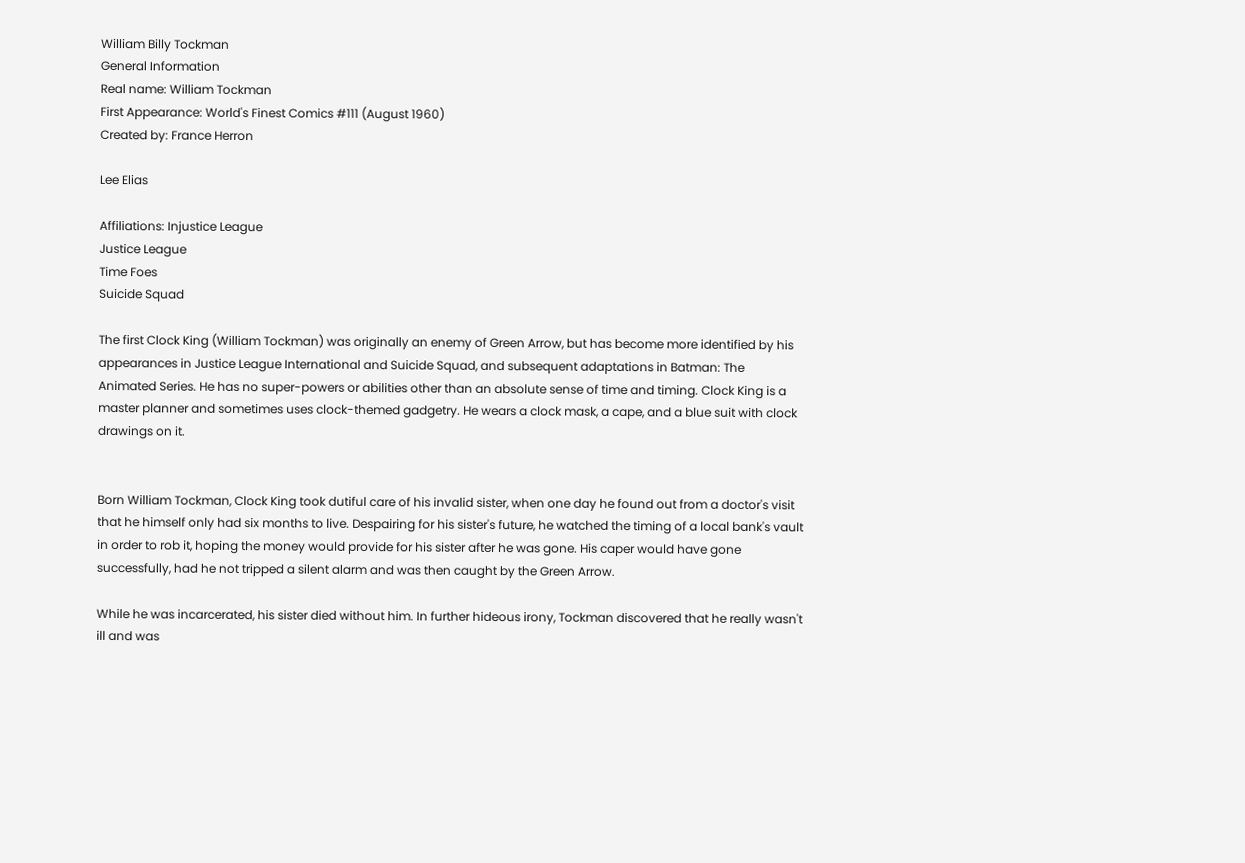William Billy Tockman
General Information
Real name: William Tockman
First Appearance: World's Finest Comics #111 (August 1960)
Created by: France Herron

Lee Elias

Affiliations: Injustice League
Justice League
Time Foes
Suicide Squad

The first Clock King (William Tockman) was originally an enemy of Green Arrow, but has become more identified by his appearances in Justice League International and Suicide Squad, and subsequent adaptations in Batman: The Animated Series. He has no super-powers or abilities other than an absolute sense of time and timing. Clock King is a master planner and sometimes uses clock-themed gadgetry. He wears a clock mask, a cape, and a blue suit with clock drawings on it.


Born William Tockman, Clock King took dutiful care of his invalid sister, when one day he found out from a doctor's visit that he himself only had six months to live. Despairing for his sister's future, he watched the timing of a local bank's vault in order to rob it, hoping the money would provide for his sister after he was gone. His caper would have gone successfully, had he not tripped a silent alarm and was then caught by the Green Arrow.

While he was incarcerated, his sister died without him. In further hideous irony, Tockman discovered that he really wasn't ill and was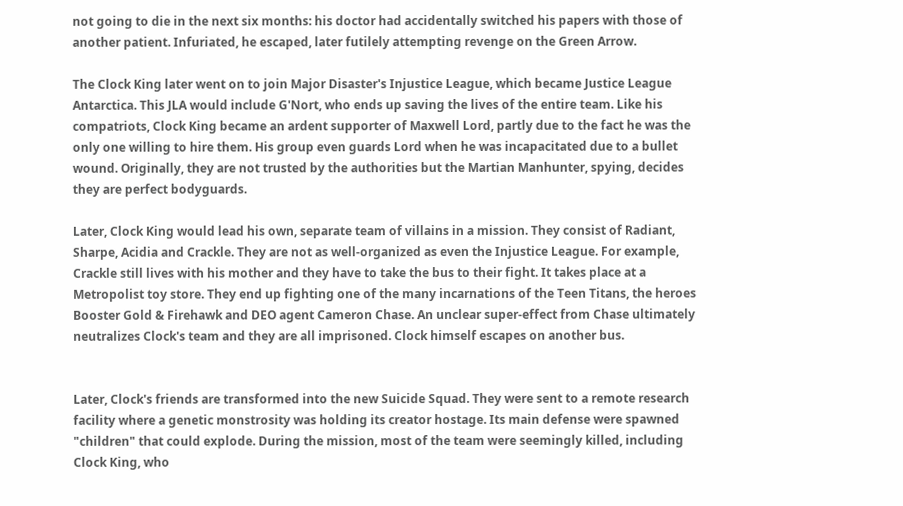not going to die in the next six months: his doctor had accidentally switched his papers with those of another patient. Infuriated, he escaped, later futilely attempting revenge on the Green Arrow.

The Clock King later went on to join Major Disaster's Injustice League, which became Justice League Antarctica. This JLA would include G'Nort, who ends up saving the lives of the entire team. Like his compatriots, Clock King became an ardent supporter of Maxwell Lord, partly due to the fact he was the only one willing to hire them. His group even guards Lord when he was incapacitated due to a bullet wound. Originally, they are not trusted by the authorities but the Martian Manhunter, spying, decides they are perfect bodyguards.

Later, Clock King would lead his own, separate team of villains in a mission. They consist of Radiant, Sharpe, Acidia and Crackle. They are not as well-organized as even the Injustice League. For example, Crackle still lives with his mother and they have to take the bus to their fight. It takes place at a Metropolist toy store. They end up fighting one of the many incarnations of the Teen Titans, the heroes Booster Gold & Firehawk and DEO agent Cameron Chase. An unclear super-effect from Chase ultimately neutralizes Clock's team and they are all imprisoned. Clock himself escapes on another bus.


Later, Clock's friends are transformed into the new Suicide Squad. They were sent to a remote research facility where a genetic monstrosity was holding its creator hostage. Its main defense were spawned "children" that could explode. During the mission, most of the team were seemingly killed, including Clock King, who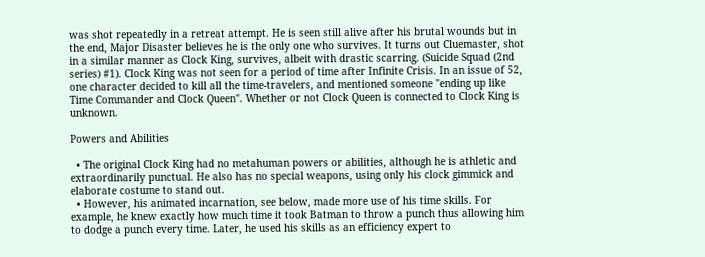was shot repeatedly in a retreat attempt. He is seen still alive after his brutal wounds but in the end, Major Disaster believes he is the only one who survives. It turns out Cluemaster, shot in a similar manner as Clock King, survives, albeit with drastic scarring. (Suicide Squad (2nd series) #1). Clock King was not seen for a period of time after Infinite Crisis. In an issue of 52, one character decided to kill all the time-travelers, and mentioned someone "ending up like Time Commander and Clock Queen". Whether or not Clock Queen is connected to Clock King is unknown.

Powers and Abilities

  • The original Clock King had no metahuman powers or abilities, although he is athletic and extraordinarily punctual. He also has no special weapons, using only his clock gimmick and elaborate costume to stand out.
  • However, his animated incarnation, see below, made more use of his time skills. For example, he knew exactly how much time it took Batman to throw a punch thus allowing him to dodge a punch every time. Later, he used his skills as an efficiency expert to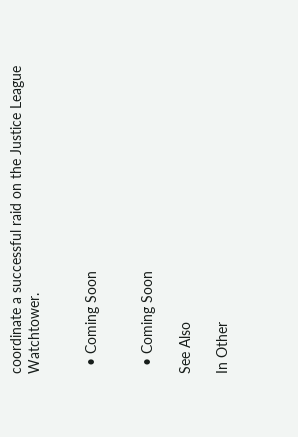coordinate a successful raid on the Justice League Watchtower.


  • Coming Soon


  • Coming Soon

See Also

In Other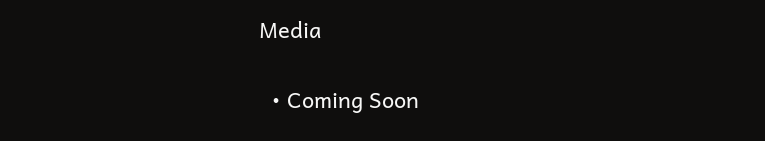Media

  • Coming Soon